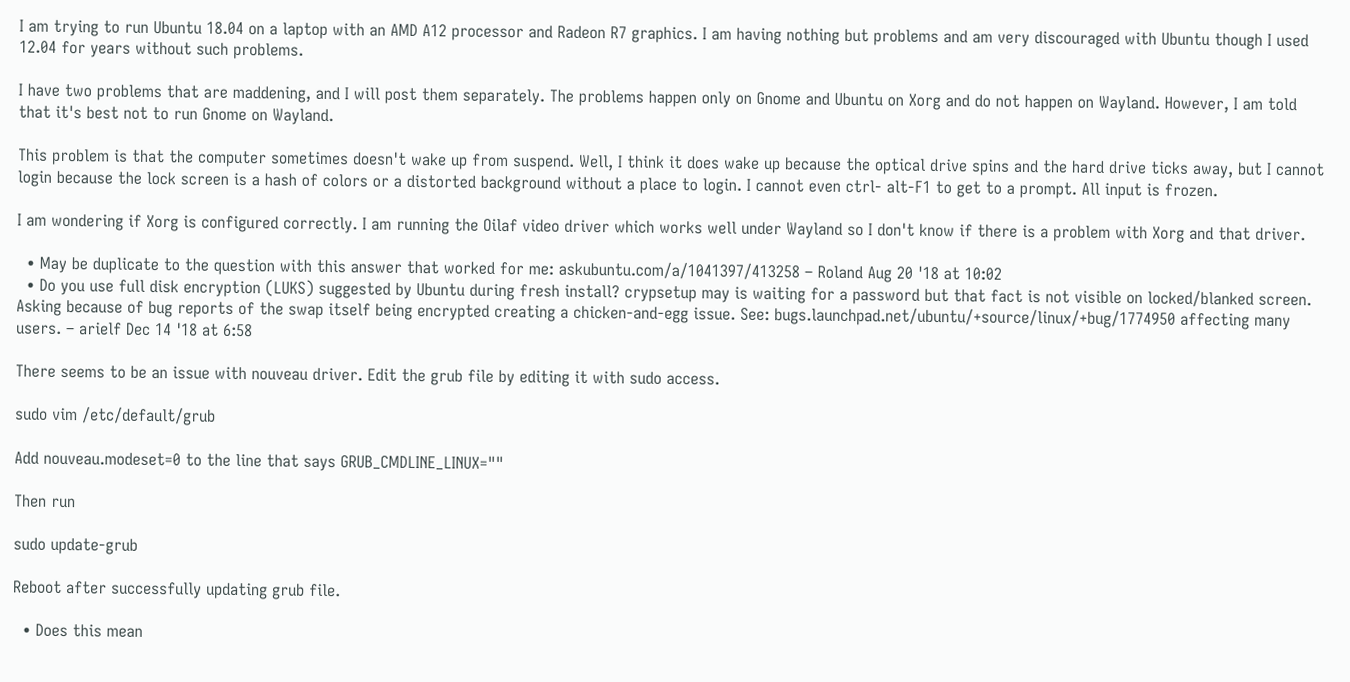I am trying to run Ubuntu 18.04 on a laptop with an AMD A12 processor and Radeon R7 graphics. I am having nothing but problems and am very discouraged with Ubuntu though I used 12.04 for years without such problems.

I have two problems that are maddening, and I will post them separately. The problems happen only on Gnome and Ubuntu on Xorg and do not happen on Wayland. However, I am told that it's best not to run Gnome on Wayland.

This problem is that the computer sometimes doesn't wake up from suspend. Well, I think it does wake up because the optical drive spins and the hard drive ticks away, but I cannot login because the lock screen is a hash of colors or a distorted background without a place to login. I cannot even ctrl- alt-F1 to get to a prompt. All input is frozen.

I am wondering if Xorg is configured correctly. I am running the Oilaf video driver which works well under Wayland so I don't know if there is a problem with Xorg and that driver.

  • May be duplicate to the question with this answer that worked for me: askubuntu.com/a/1041397/413258 – Roland Aug 20 '18 at 10:02
  • Do you use full disk encryption (LUKS) suggested by Ubuntu during fresh install? crypsetup may is waiting for a password but that fact is not visible on locked/blanked screen. Asking because of bug reports of the swap itself being encrypted creating a chicken-and-egg issue. See: bugs.launchpad.net/ubuntu/+source/linux/+bug/1774950 affecting many users. – arielf Dec 14 '18 at 6:58

There seems to be an issue with nouveau driver. Edit the grub file by editing it with sudo access.

sudo vim /etc/default/grub

Add nouveau.modeset=0 to the line that says GRUB_CMDLINE_LINUX=""

Then run

sudo update-grub

Reboot after successfully updating grub file.

  • Does this mean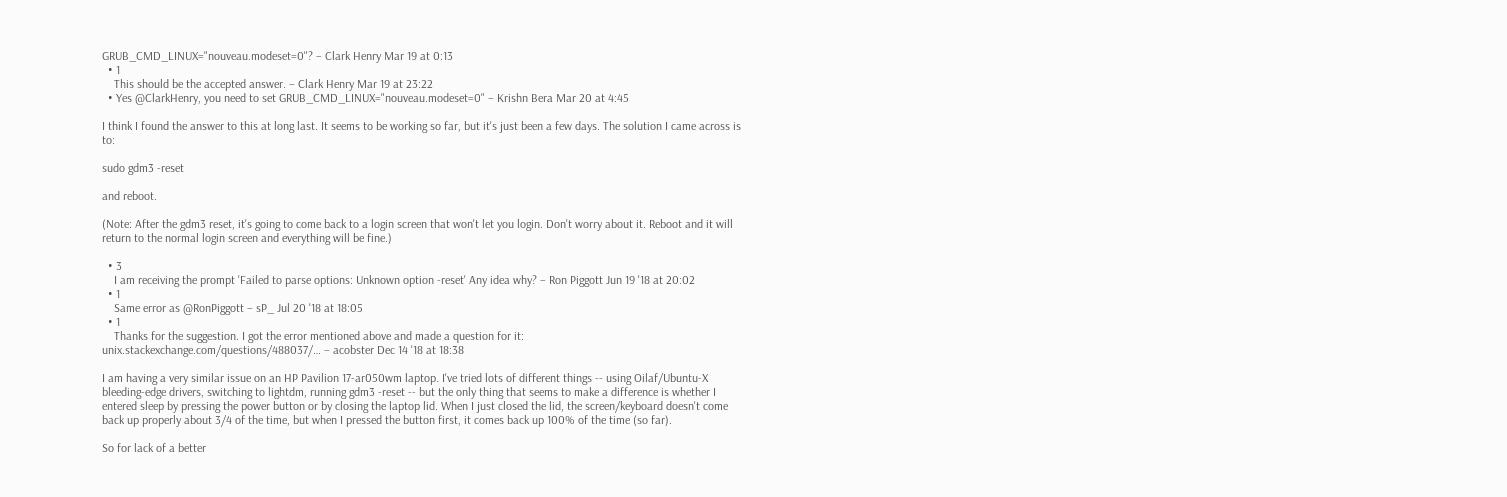GRUB_CMD_LINUX="nouveau.modeset=0"? – Clark Henry Mar 19 at 0:13
  • 1
    This should be the accepted answer. – Clark Henry Mar 19 at 23:22
  • Yes @ClarkHenry, you need to set GRUB_CMD_LINUX="nouveau.modeset=0" – Krishn Bera Mar 20 at 4:45

I think I found the answer to this at long last. It seems to be working so far, but it's just been a few days. The solution I came across is to:

sudo gdm3 -reset

and reboot.

(Note: After the gdm3 reset, it's going to come back to a login screen that won't let you login. Don't worry about it. Reboot and it will return to the normal login screen and everything will be fine.)

  • 3
    I am receiving the prompt 'Failed to parse options: Unknown option -reset' Any idea why? – Ron Piggott Jun 19 '18 at 20:02
  • 1
    Same error as @RonPiggott – sP_ Jul 20 '18 at 18:05
  • 1
    Thanks for the suggestion. I got the error mentioned above and made a question for it: unix.stackexchange.com/questions/488037/… – acobster Dec 14 '18 at 18:38

I am having a very similar issue on an HP Pavilion 17-ar050wm laptop. I've tried lots of different things -- using Oilaf/Ubuntu-X bleeding-edge drivers, switching to lightdm, running gdm3 -reset -- but the only thing that seems to make a difference is whether I entered sleep by pressing the power button or by closing the laptop lid. When I just closed the lid, the screen/keyboard doesn't come back up properly about 3/4 of the time, but when I pressed the button first, it comes back up 100% of the time (so far).

So for lack of a better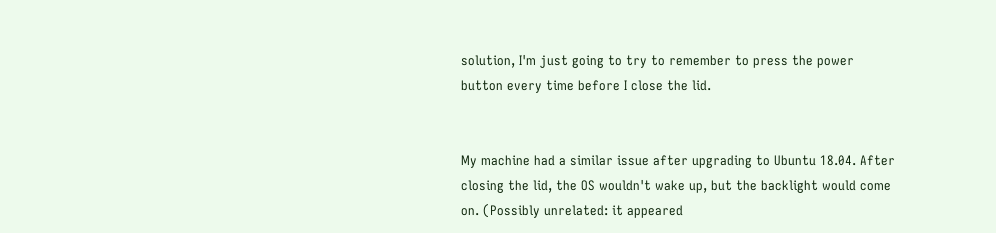solution, I'm just going to try to remember to press the power button every time before I close the lid.


My machine had a similar issue after upgrading to Ubuntu 18.04. After closing the lid, the OS wouldn't wake up, but the backlight would come on. (Possibly unrelated: it appeared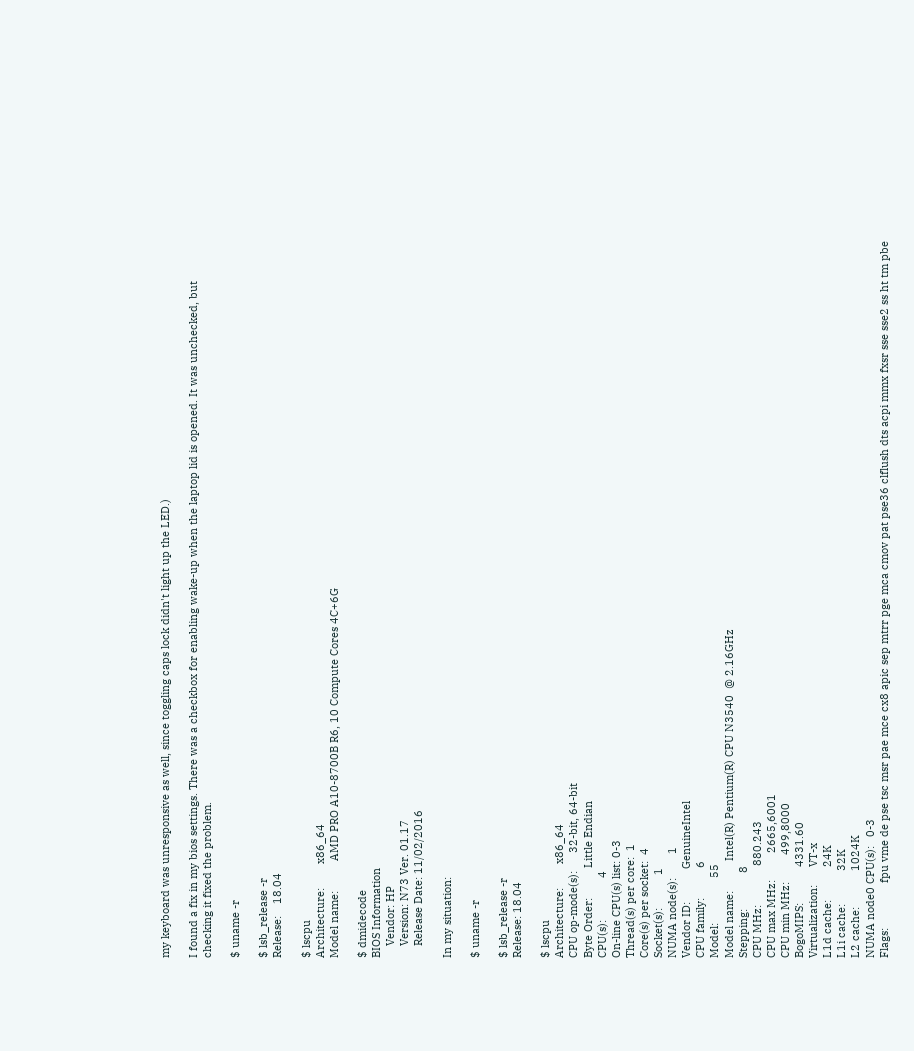my keyboard was unresponsive as well, since toggling caps lock didn't light up the LED.)

I found a fix in my bios settings. There was a checkbox for enabling wake-up when the laptop lid is opened. It was unchecked, but checking it fixed the problem.

$ uname -r

$ lsb_release -r
Release:    18.04

$ lscpu
Architecture:        x86_64
Model name:          AMD PRO A10-8700B R6, 10 Compute Cores 4C+6G

$ dmidecode
BIOS Information
    Vendor: HP
    Version: N73 Ver. 01.17
    Release Date: 11/02/2016

In my situation:

$ uname -r

$ lsb_release -r
Release: 18.04

$ lscpu
Architecture:        x86_64
CPU op-mode(s):      32-bit, 64-bit
Byte Order:          Little Endian
CPU(s):              4
On-line CPU(s) list: 0-3
Thread(s) per core:  1
Core(s) per socket:  4
Socket(s):           1
NUMA node(s):        1
Vendor ID:           GenuineIntel
CPU family:          6
Model:               55
Model name:          Intel(R) Pentium(R) CPU N3540  @ 2.16GHz
Stepping:            8
CPU MHz:             880.243
CPU max MHz:         2665,6001
CPU min MHz:         499,8000
BogoMIPS:            4331.60
Virtualization:      VT-x
L1d cache:           24K
L1i cache:           32K
L2 cache:            1024K
NUMA node0 CPU(s):   0-3
Flags:               fpu vme de pse tsc msr pae mce cx8 apic sep mtrr pge mca cmov pat pse36 clflush dts acpi mmx fxsr sse sse2 ss ht tm pbe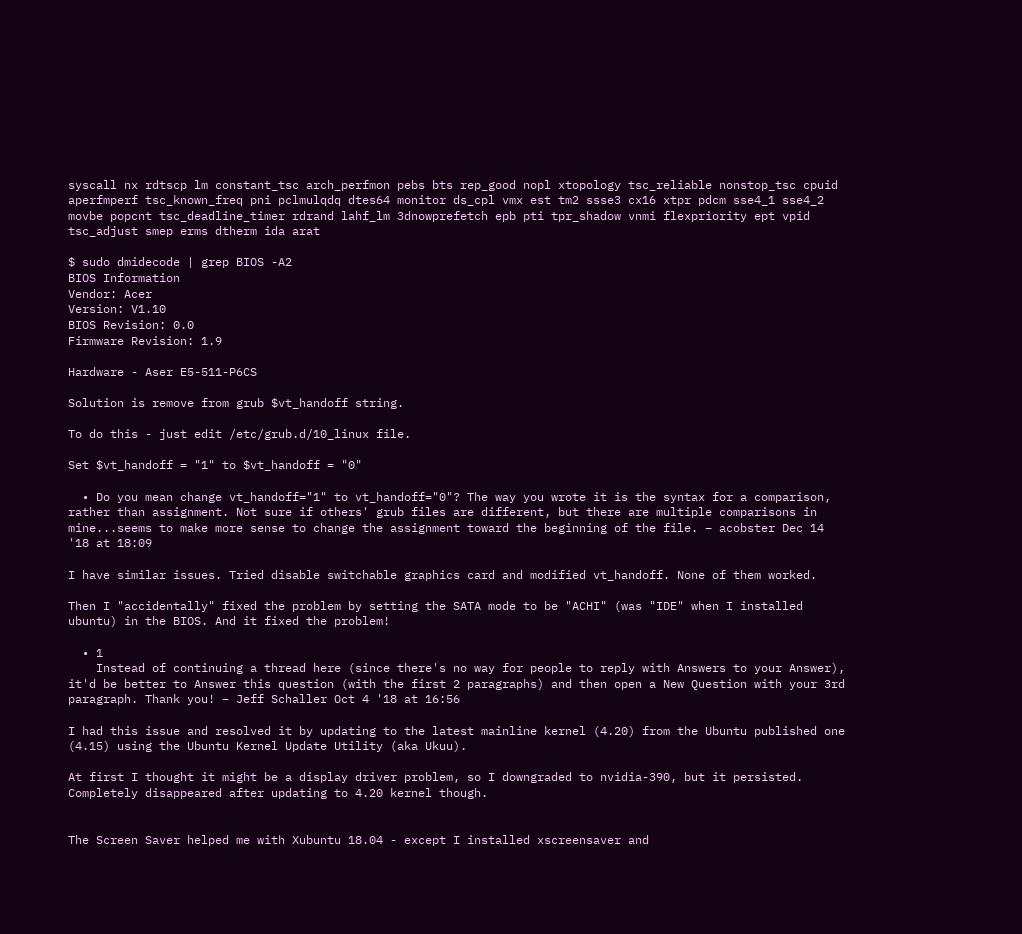syscall nx rdtscp lm constant_tsc arch_perfmon pebs bts rep_good nopl xtopology tsc_reliable nonstop_tsc cpuid aperfmperf tsc_known_freq pni pclmulqdq dtes64 monitor ds_cpl vmx est tm2 ssse3 cx16 xtpr pdcm sse4_1 sse4_2 movbe popcnt tsc_deadline_timer rdrand lahf_lm 3dnowprefetch epb pti tpr_shadow vnmi flexpriority ept vpid tsc_adjust smep erms dtherm ida arat

$ sudo dmidecode | grep BIOS -A2
BIOS Information
Vendor: Acer
Version: V1.10
BIOS Revision: 0.0
Firmware Revision: 1.9

Hardware - Aser E5-511-P6CS

Solution is remove from grub $vt_handoff string.

To do this - just edit /etc/grub.d/10_linux file.

Set $vt_handoff = "1" to $vt_handoff = "0"

  • Do you mean change vt_handoff="1" to vt_handoff="0"? The way you wrote it is the syntax for a comparison, rather than assignment. Not sure if others' grub files are different, but there are multiple comparisons in mine...seems to make more sense to change the assignment toward the beginning of the file. – acobster Dec 14 '18 at 18:09

I have similar issues. Tried disable switchable graphics card and modified vt_handoff. None of them worked.

Then I "accidentally" fixed the problem by setting the SATA mode to be "ACHI" (was "IDE" when I installed ubuntu) in the BIOS. And it fixed the problem!

  • 1
    Instead of continuing a thread here (since there's no way for people to reply with Answers to your Answer), it'd be better to Answer this question (with the first 2 paragraphs) and then open a New Question with your 3rd paragraph. Thank you! – Jeff Schaller Oct 4 '18 at 16:56

I had this issue and resolved it by updating to the latest mainline kernel (4.20) from the Ubuntu published one (4.15) using the Ubuntu Kernel Update Utility (aka Ukuu).

At first I thought it might be a display driver problem, so I downgraded to nvidia-390, but it persisted. Completely disappeared after updating to 4.20 kernel though.


The Screen Saver helped me with Xubuntu 18.04 - except I installed xscreensaver and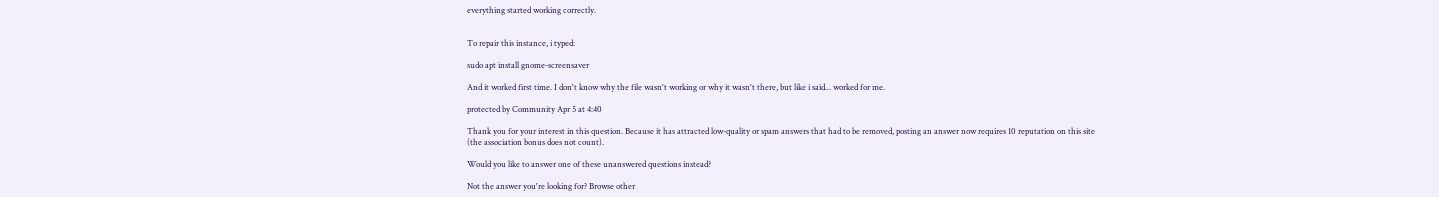everything started working correctly.


To repair this instance, i typed:

sudo apt install gnome-screensaver

And it worked first time. I don't know why the file wasn't working or why it wasn't there, but like i said... worked for me.

protected by Community Apr 5 at 4:40

Thank you for your interest in this question. Because it has attracted low-quality or spam answers that had to be removed, posting an answer now requires 10 reputation on this site (the association bonus does not count).

Would you like to answer one of these unanswered questions instead?

Not the answer you're looking for? Browse other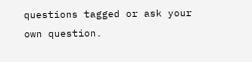questions tagged or ask your own question.